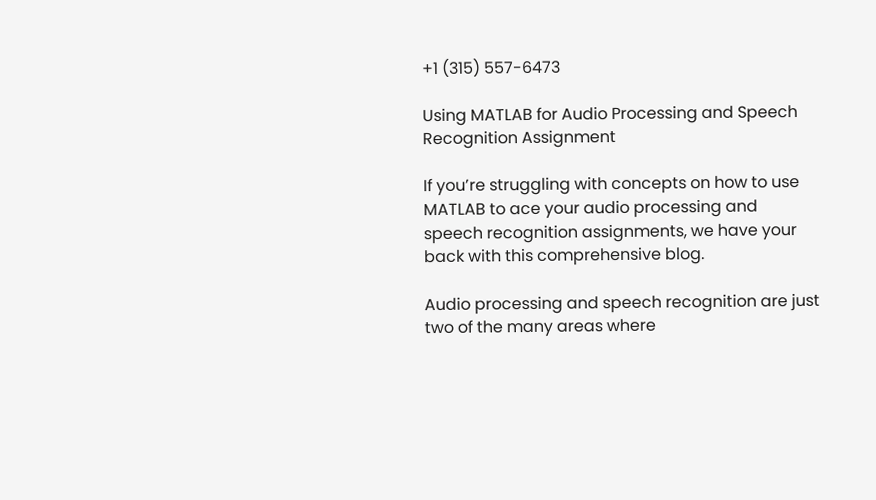+1 (315) 557-6473

Using MATLAB for Audio Processing and Speech Recognition Assignment

If you’re struggling with concepts on how to use MATLAB to ace your audio processing and speech recognition assignments, we have your back with this comprehensive blog.

Audio processing and speech recognition are just two of the many areas where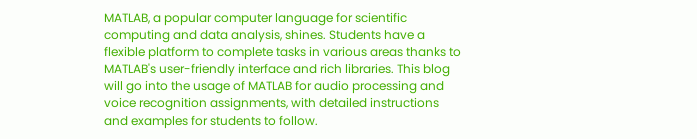MATLAB, a popular computer language for scientific computing and data analysis, shines. Students have a flexible platform to complete tasks in various areas thanks to MATLAB's user-friendly interface and rich libraries. This blog will go into the usage of MATLAB for audio processing and voice recognition assignments, with detailed instructions and examples for students to follow.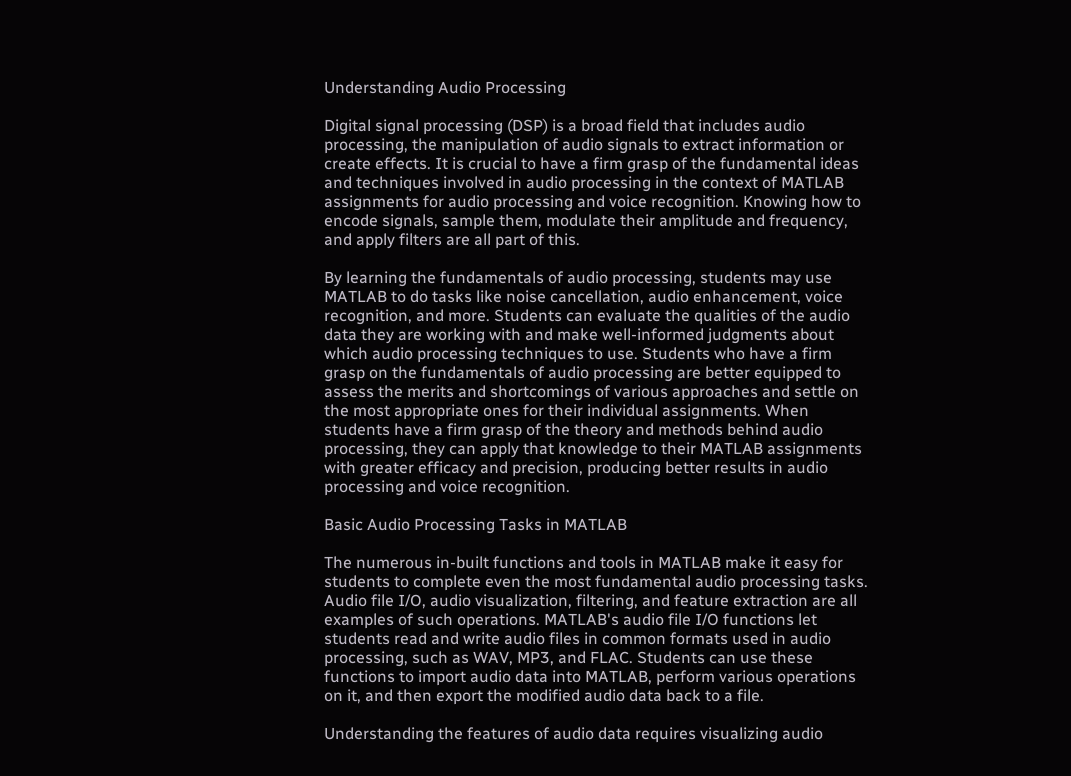Understanding Audio Processing

Digital signal processing (DSP) is a broad field that includes audio processing, the manipulation of audio signals to extract information or create effects. It is crucial to have a firm grasp of the fundamental ideas and techniques involved in audio processing in the context of MATLAB assignments for audio processing and voice recognition. Knowing how to encode signals, sample them, modulate their amplitude and frequency, and apply filters are all part of this.

By learning the fundamentals of audio processing, students may use MATLAB to do tasks like noise cancellation, audio enhancement, voice recognition, and more. Students can evaluate the qualities of the audio data they are working with and make well-informed judgments about which audio processing techniques to use. Students who have a firm grasp on the fundamentals of audio processing are better equipped to assess the merits and shortcomings of various approaches and settle on the most appropriate ones for their individual assignments. When students have a firm grasp of the theory and methods behind audio processing, they can apply that knowledge to their MATLAB assignments with greater efficacy and precision, producing better results in audio processing and voice recognition.

Basic Audio Processing Tasks in MATLAB

The numerous in-built functions and tools in MATLAB make it easy for students to complete even the most fundamental audio processing tasks. Audio file I/O, audio visualization, filtering, and feature extraction are all examples of such operations. MATLAB's audio file I/O functions let students read and write audio files in common formats used in audio processing, such as WAV, MP3, and FLAC. Students can use these functions to import audio data into MATLAB, perform various operations on it, and then export the modified audio data back to a file.

Understanding the features of audio data requires visualizing audio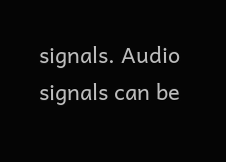signals. Audio signals can be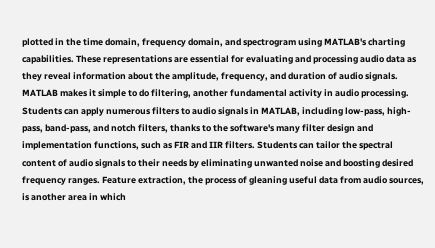plotted in the time domain, frequency domain, and spectrogram using MATLAB's charting capabilities. These representations are essential for evaluating and processing audio data as they reveal information about the amplitude, frequency, and duration of audio signals. MATLAB makes it simple to do filtering, another fundamental activity in audio processing. Students can apply numerous filters to audio signals in MATLAB, including low-pass, high-pass, band-pass, and notch filters, thanks to the software's many filter design and implementation functions, such as FIR and IIR filters. Students can tailor the spectral content of audio signals to their needs by eliminating unwanted noise and boosting desired frequency ranges. Feature extraction, the process of gleaning useful data from audio sources, is another area in which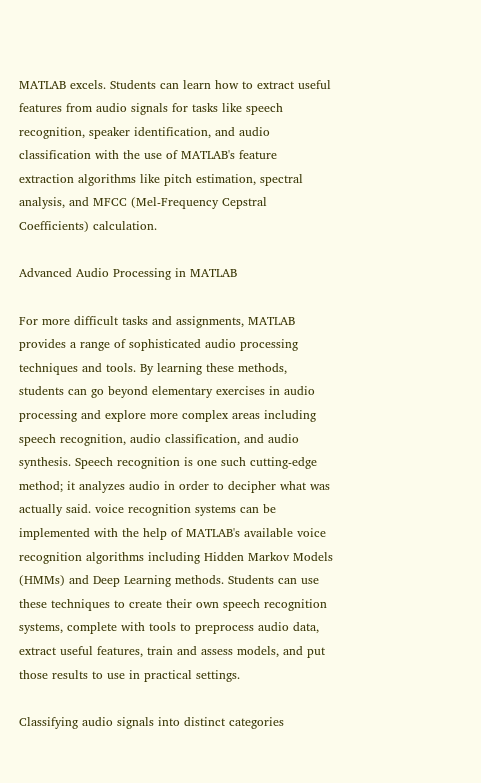MATLAB excels. Students can learn how to extract useful features from audio signals for tasks like speech recognition, speaker identification, and audio classification with the use of MATLAB's feature extraction algorithms like pitch estimation, spectral analysis, and MFCC (Mel-Frequency Cepstral Coefficients) calculation.

Advanced Audio Processing in MATLAB

For more difficult tasks and assignments, MATLAB provides a range of sophisticated audio processing techniques and tools. By learning these methods, students can go beyond elementary exercises in audio processing and explore more complex areas including speech recognition, audio classification, and audio synthesis. Speech recognition is one such cutting-edge method; it analyzes audio in order to decipher what was actually said. voice recognition systems can be implemented with the help of MATLAB's available voice recognition algorithms including Hidden Markov Models (HMMs) and Deep Learning methods. Students can use these techniques to create their own speech recognition systems, complete with tools to preprocess audio data, extract useful features, train and assess models, and put those results to use in practical settings.

Classifying audio signals into distinct categories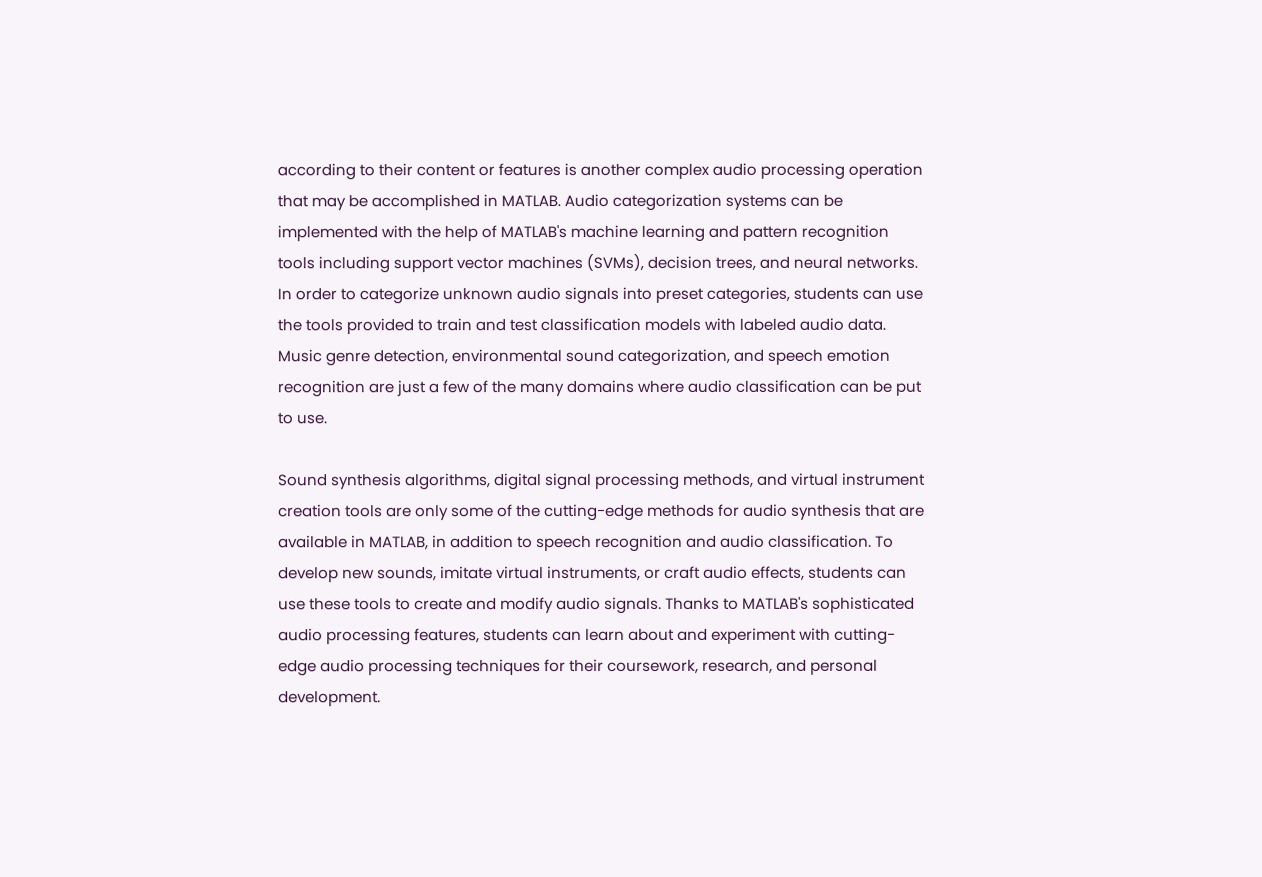according to their content or features is another complex audio processing operation that may be accomplished in MATLAB. Audio categorization systems can be implemented with the help of MATLAB's machine learning and pattern recognition tools including support vector machines (SVMs), decision trees, and neural networks. In order to categorize unknown audio signals into preset categories, students can use the tools provided to train and test classification models with labeled audio data. Music genre detection, environmental sound categorization, and speech emotion recognition are just a few of the many domains where audio classification can be put to use.

Sound synthesis algorithms, digital signal processing methods, and virtual instrument creation tools are only some of the cutting-edge methods for audio synthesis that are available in MATLAB, in addition to speech recognition and audio classification. To develop new sounds, imitate virtual instruments, or craft audio effects, students can use these tools to create and modify audio signals. Thanks to MATLAB's sophisticated audio processing features, students can learn about and experiment with cutting-edge audio processing techniques for their coursework, research, and personal development.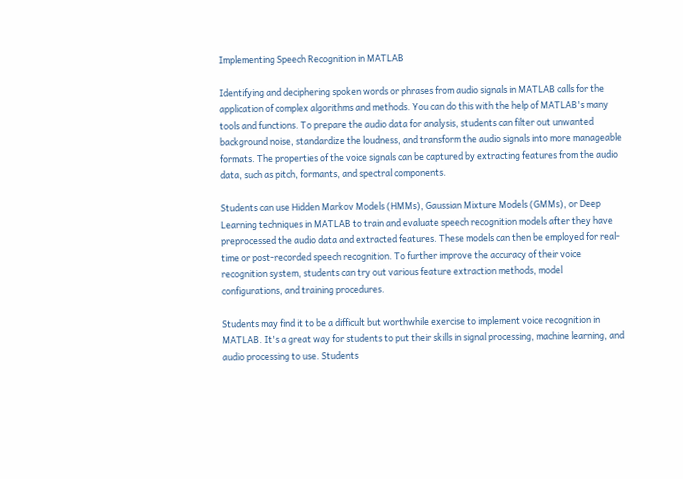Implementing Speech Recognition in MATLAB

Identifying and deciphering spoken words or phrases from audio signals in MATLAB calls for the application of complex algorithms and methods. You can do this with the help of MATLAB's many tools and functions. To prepare the audio data for analysis, students can filter out unwanted background noise, standardize the loudness, and transform the audio signals into more manageable formats. The properties of the voice signals can be captured by extracting features from the audio data, such as pitch, formants, and spectral components.

Students can use Hidden Markov Models (HMMs), Gaussian Mixture Models (GMMs), or Deep Learning techniques in MATLAB to train and evaluate speech recognition models after they have preprocessed the audio data and extracted features. These models can then be employed for real-time or post-recorded speech recognition. To further improve the accuracy of their voice recognition system, students can try out various feature extraction methods, model configurations, and training procedures.

Students may find it to be a difficult but worthwhile exercise to implement voice recognition in MATLAB. It's a great way for students to put their skills in signal processing, machine learning, and audio processing to use. Students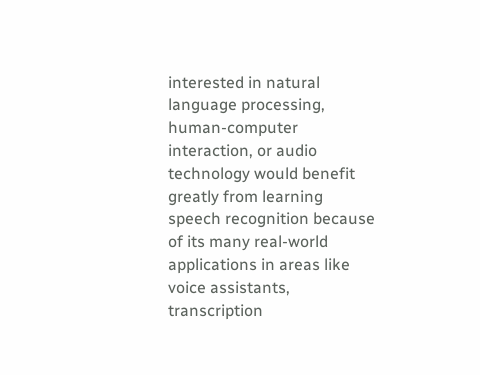interested in natural language processing, human-computer interaction, or audio technology would benefit greatly from learning speech recognition because of its many real-world applications in areas like voice assistants, transcription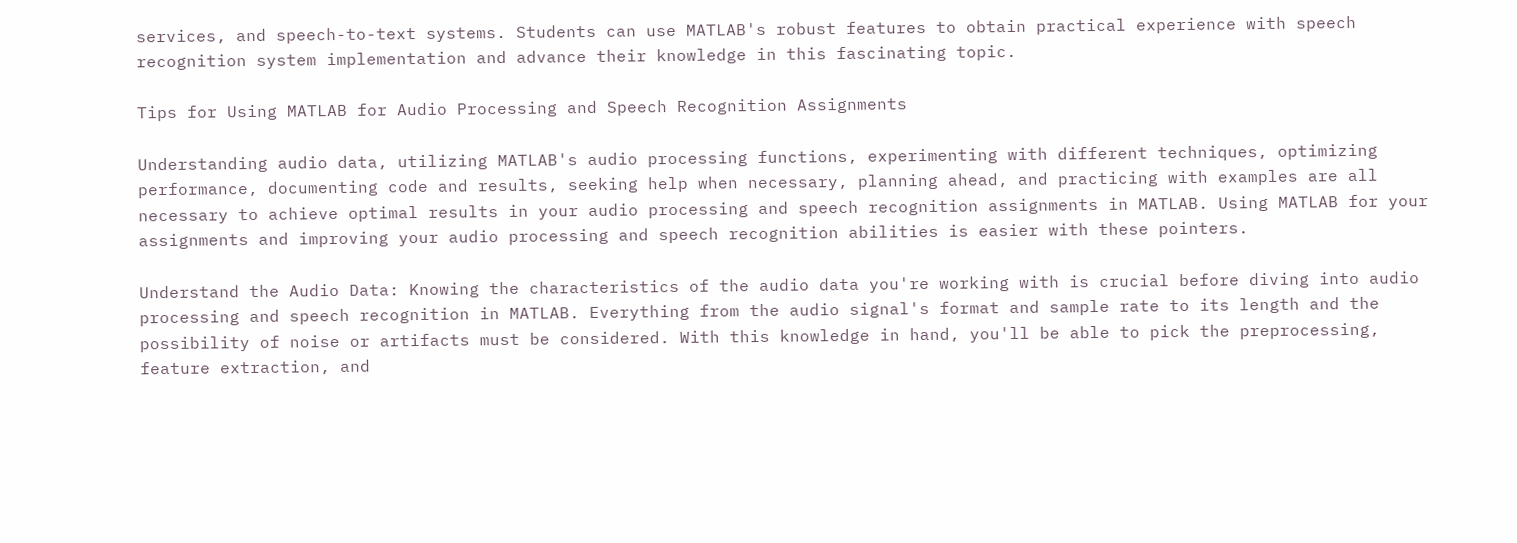services, and speech-to-text systems. Students can use MATLAB's robust features to obtain practical experience with speech recognition system implementation and advance their knowledge in this fascinating topic.

Tips for Using MATLAB for Audio Processing and Speech Recognition Assignments

Understanding audio data, utilizing MATLAB's audio processing functions, experimenting with different techniques, optimizing performance, documenting code and results, seeking help when necessary, planning ahead, and practicing with examples are all necessary to achieve optimal results in your audio processing and speech recognition assignments in MATLAB. Using MATLAB for your assignments and improving your audio processing and speech recognition abilities is easier with these pointers.

Understand the Audio Data: Knowing the characteristics of the audio data you're working with is crucial before diving into audio processing and speech recognition in MATLAB. Everything from the audio signal's format and sample rate to its length and the possibility of noise or artifacts must be considered. With this knowledge in hand, you'll be able to pick the preprocessing, feature extraction, and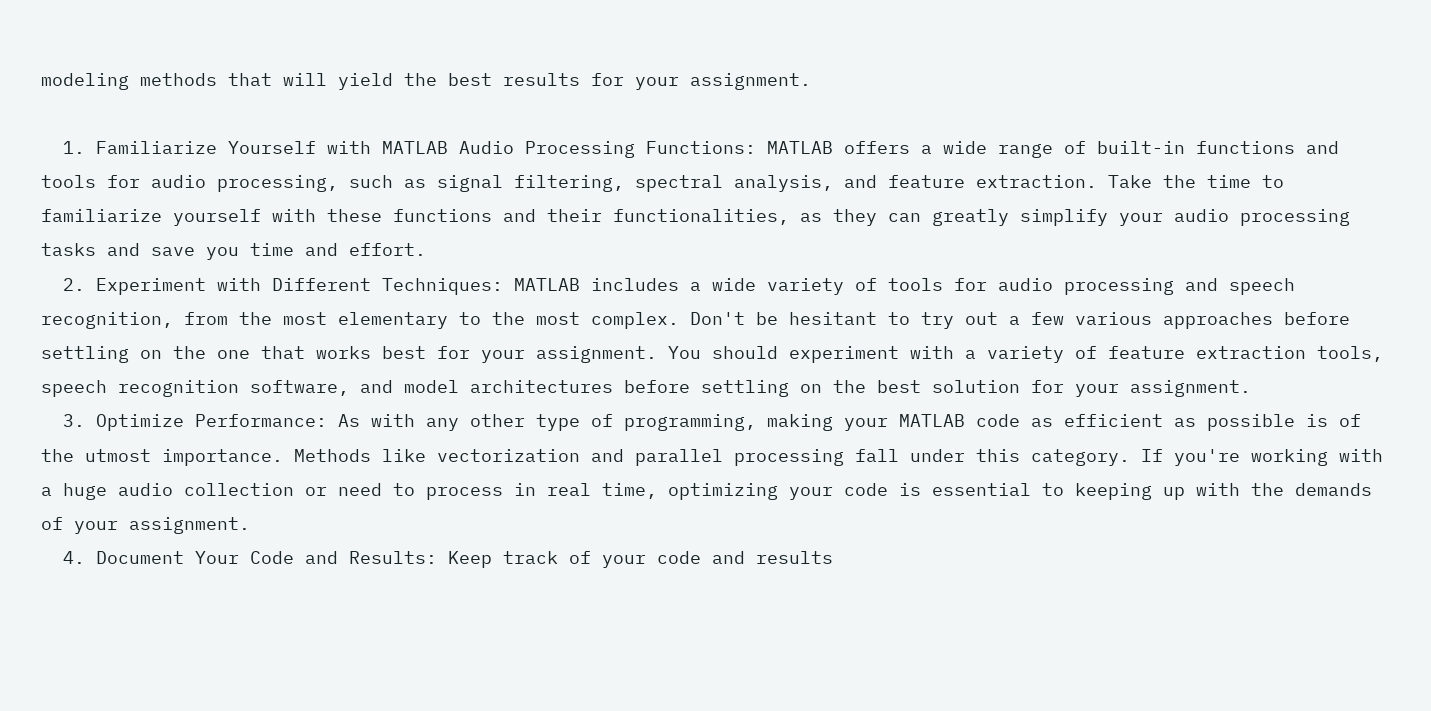modeling methods that will yield the best results for your assignment.

  1. Familiarize Yourself with MATLAB Audio Processing Functions: MATLAB offers a wide range of built-in functions and tools for audio processing, such as signal filtering, spectral analysis, and feature extraction. Take the time to familiarize yourself with these functions and their functionalities, as they can greatly simplify your audio processing tasks and save you time and effort.
  2. Experiment with Different Techniques: MATLAB includes a wide variety of tools for audio processing and speech recognition, from the most elementary to the most complex. Don't be hesitant to try out a few various approaches before settling on the one that works best for your assignment. You should experiment with a variety of feature extraction tools, speech recognition software, and model architectures before settling on the best solution for your assignment.
  3. Optimize Performance: As with any other type of programming, making your MATLAB code as efficient as possible is of the utmost importance. Methods like vectorization and parallel processing fall under this category. If you're working with a huge audio collection or need to process in real time, optimizing your code is essential to keeping up with the demands of your assignment.
  4. Document Your Code and Results: Keep track of your code and results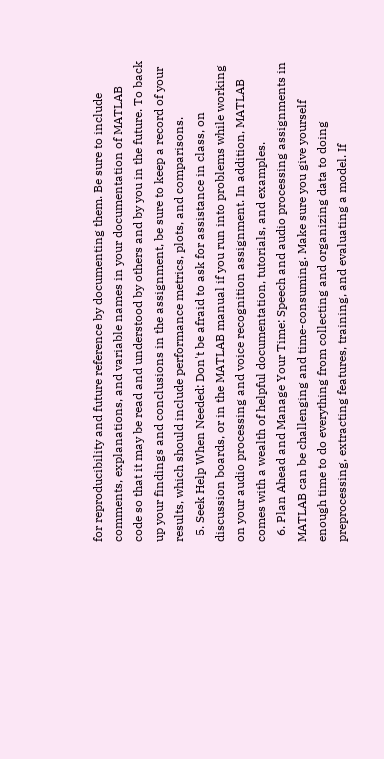for reproducibility and future reference by documenting them. Be sure to include comments, explanations, and variable names in your documentation of MATLAB code so that it may be read and understood by others and by you in the future. To back up your findings and conclusions in the assignment, be sure to keep a record of your results, which should include performance metrics, plots, and comparisons.
  5. Seek Help When Needed: Don't be afraid to ask for assistance in class, on discussion boards, or in the MATLAB manual if you run into problems while working on your audio processing and voice recognition assignment. In addition, MATLAB comes with a wealth of helpful documentation, tutorials, and examples.
  6. Plan Ahead and Manage Your Time: Speech and audio processing assignments in MATLAB can be challenging and time-consuming. Make sure you give yourself enough time to do everything from collecting and organizing data to doing preprocessing, extracting features, training, and evaluating a model. If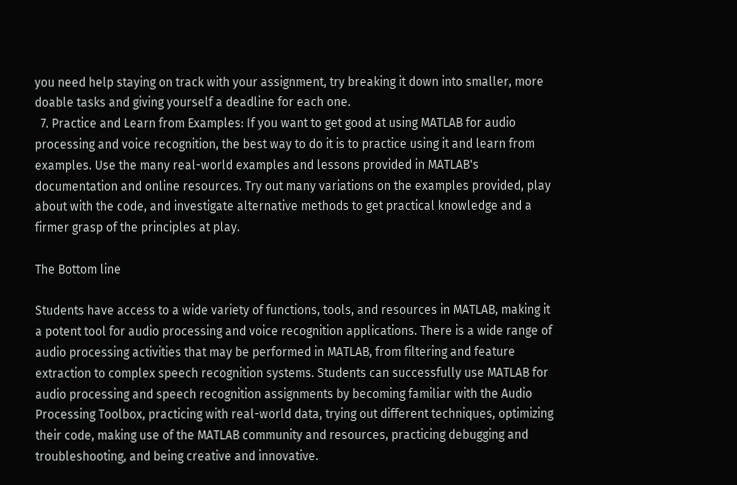you need help staying on track with your assignment, try breaking it down into smaller, more doable tasks and giving yourself a deadline for each one.
  7. Practice and Learn from Examples: If you want to get good at using MATLAB for audio processing and voice recognition, the best way to do it is to practice using it and learn from examples. Use the many real-world examples and lessons provided in MATLAB's documentation and online resources. Try out many variations on the examples provided, play about with the code, and investigate alternative methods to get practical knowledge and a firmer grasp of the principles at play.

The Bottom line

Students have access to a wide variety of functions, tools, and resources in MATLAB, making it a potent tool for audio processing and voice recognition applications. There is a wide range of audio processing activities that may be performed in MATLAB, from filtering and feature extraction to complex speech recognition systems. Students can successfully use MATLAB for audio processing and speech recognition assignments by becoming familiar with the Audio Processing Toolbox, practicing with real-world data, trying out different techniques, optimizing their code, making use of the MATLAB community and resources, practicing debugging and troubleshooting, and being creative and innovative.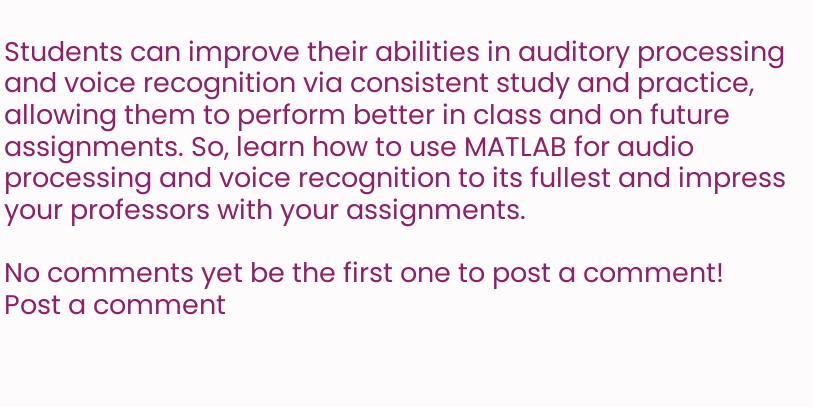Students can improve their abilities in auditory processing and voice recognition via consistent study and practice, allowing them to perform better in class and on future assignments. So, learn how to use MATLAB for audio processing and voice recognition to its fullest and impress your professors with your assignments.

No comments yet be the first one to post a comment!
Post a comment